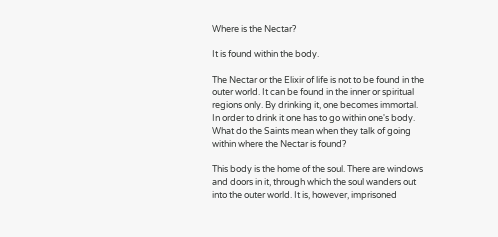Where is the Nectar?

It is found within the body.

The Nectar or the Elixir of life is not to be found in the outer world. It can be found in the inner or spiritual regions only. By drinking it, one becomes immortal. In order to drink it one has to go within one's body. What do the Saints mean when they talk of going within where the Nectar is found?

This body is the home of the soul. There are windows and doors in it, through which the soul wanders out into the outer world. It is, however, imprisoned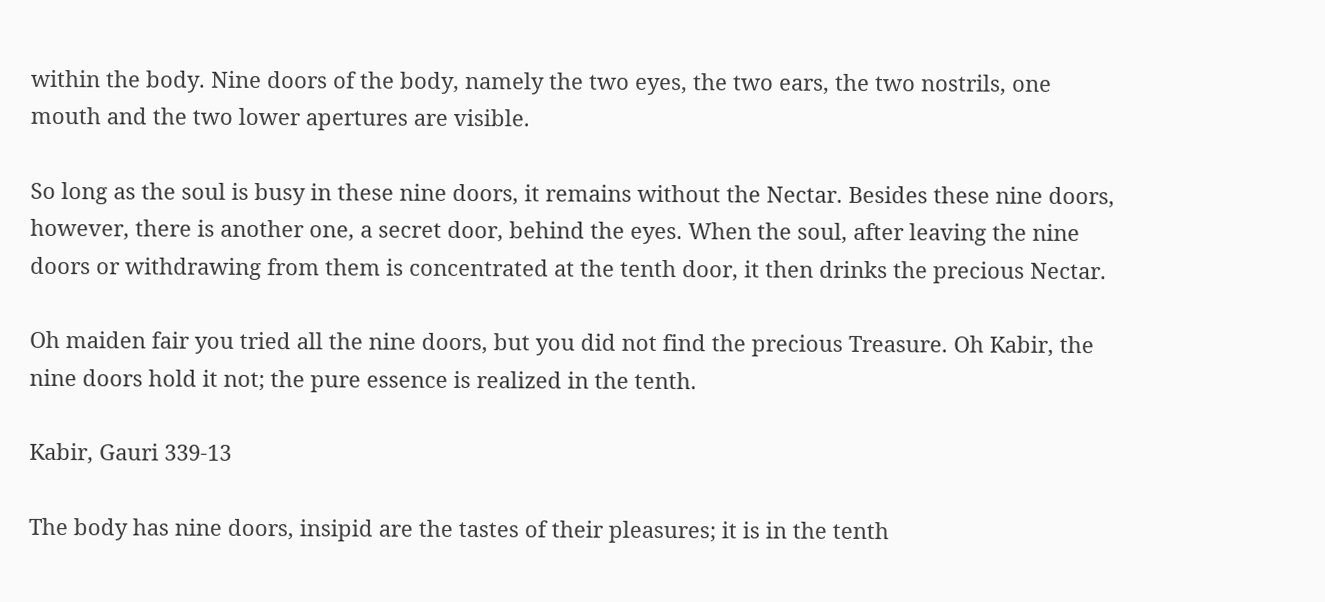within the body. Nine doors of the body, namely the two eyes, the two ears, the two nostrils, one mouth and the two lower apertures are visible.

So long as the soul is busy in these nine doors, it remains without the Nectar. Besides these nine doors, however, there is another one, a secret door, behind the eyes. When the soul, after leaving the nine doors or withdrawing from them is concentrated at the tenth door, it then drinks the precious Nectar.

Oh maiden fair you tried all the nine doors, but you did not find the precious Treasure. Oh Kabir, the nine doors hold it not; the pure essence is realized in the tenth.

Kabir, Gauri 339-13

The body has nine doors, insipid are the tastes of their pleasures; it is in the tenth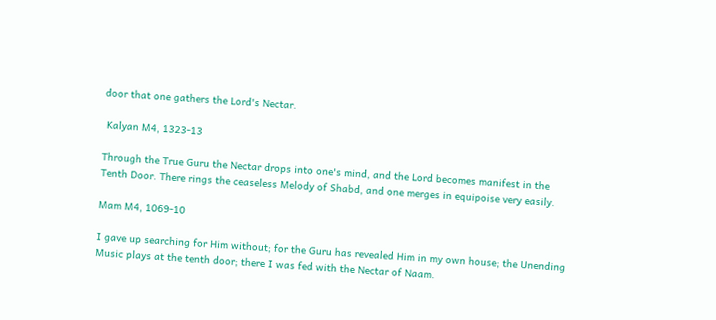door that one gathers the Lord's Nectar.

 Kalyan M4, 1323-13

Through the True Guru the Nectar drops into one's mind, and the Lord becomes manifest in the Tenth Door. There rings the ceaseless Melody of Shabd, and one merges in equipoise very easily.

Mam M4, 1069-10

I gave up searching for Him without; for the Guru has revealed Him in my own house; the Unending Music plays at the tenth door; there I was fed with the Nectar of Naam.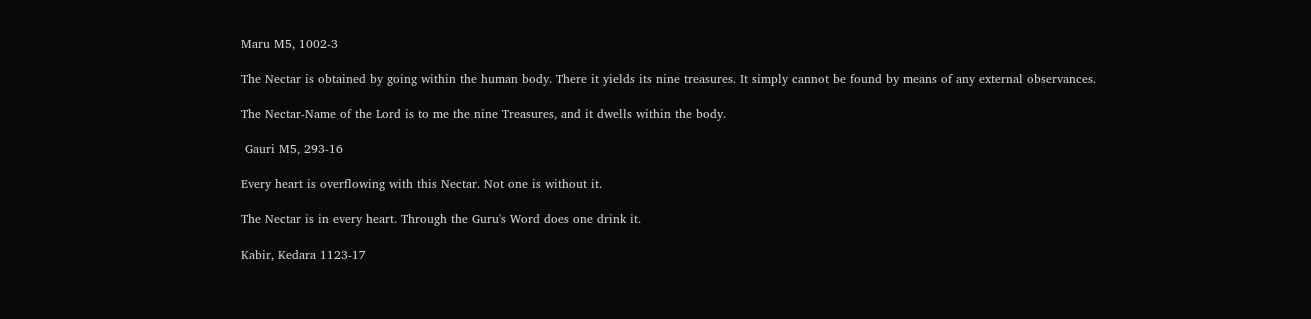Maru M5, 1002-3

The Nectar is obtained by going within the human body. There it yields its nine treasures. It simply cannot be found by means of any external observances.

The Nectar-Name of the Lord is to me the nine Treasures, and it dwells within the body.

 Gauri M5, 293-16

Every heart is overflowing with this Nectar. Not one is without it.

The Nectar is in every heart. Through the Guru's Word does one drink it.

Kabir, Kedara 1123-17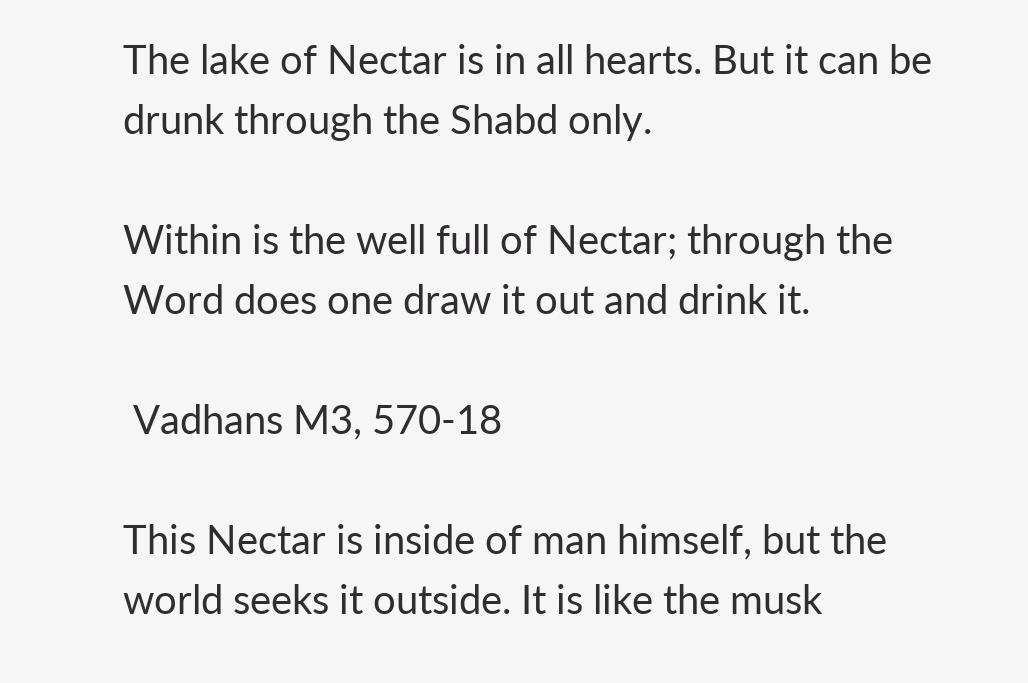The lake of Nectar is in all hearts. But it can be drunk through the Shabd only.

Within is the well full of Nectar; through the Word does one draw it out and drink it.

 Vadhans M3, 570-18

This Nectar is inside of man himself, but the world seeks it outside. It is like the musk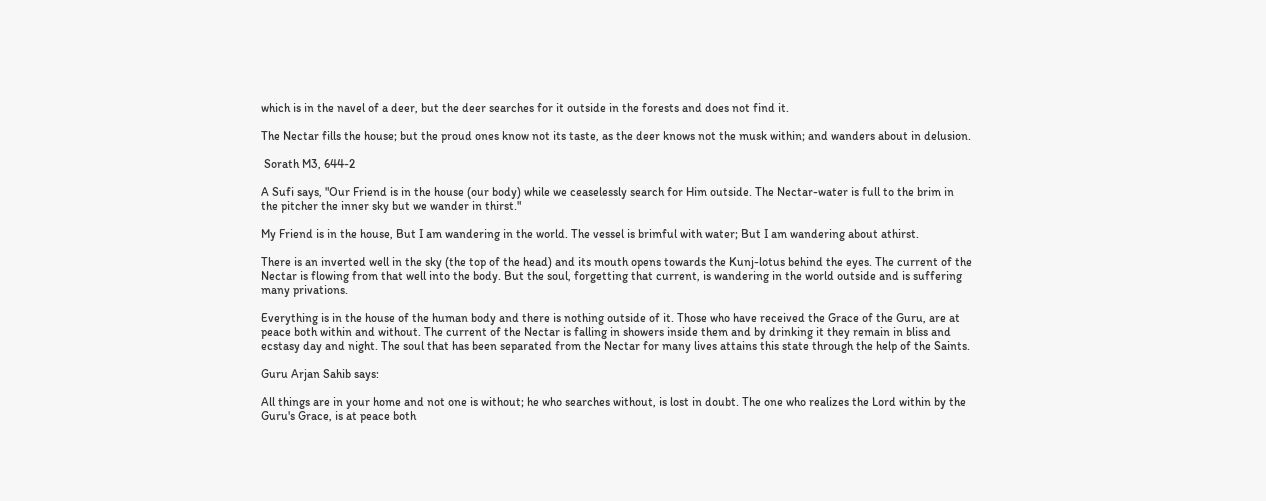which is in the navel of a deer, but the deer searches for it outside in the forests and does not find it.

The Nectar fills the house; but the proud ones know not its taste, as the deer knows not the musk within; and wanders about in delusion.

 Sorath M3, 644-2

A Sufi says, "Our Friend is in the house (our body) while we ceaselessly search for Him outside. The Nectar-water is full to the brim in the pitcher the inner sky but we wander in thirst."

My Friend is in the house, But I am wandering in the world. The vessel is brimful with water; But I am wandering about athirst.

There is an inverted well in the sky (the top of the head) and its mouth opens towards the Kunj-lotus behind the eyes. The current of the Nectar is flowing from that well into the body. But the soul, forgetting that current, is wandering in the world outside and is suffering many privations.

Everything is in the house of the human body and there is nothing outside of it. Those who have received the Grace of the Guru, are at peace both within and without. The current of the Nectar is falling in showers inside them and by drinking it they remain in bliss and ecstasy day and night. The soul that has been separated from the Nectar for many lives attains this state through the help of the Saints.

Guru Arjan Sahib says:

All things are in your home and not one is without; he who searches without, is lost in doubt. The one who realizes the Lord within by the Guru's Grace, is at peace both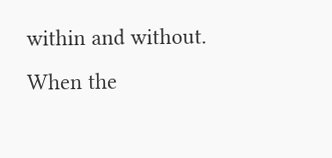within and without. When the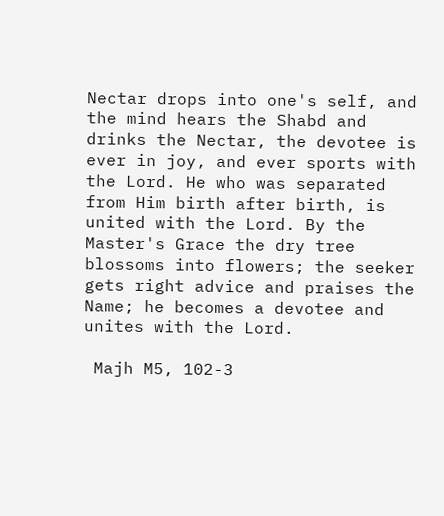Nectar drops into one's self, and the mind hears the Shabd and drinks the Nectar, the devotee is ever in joy, and ever sports with the Lord. He who was separated from Him birth after birth, is united with the Lord. By the Master's Grace the dry tree blossoms into flowers; the seeker gets right advice and praises the Name; he becomes a devotee and unites with the Lord.

 Majh M5, 102-3